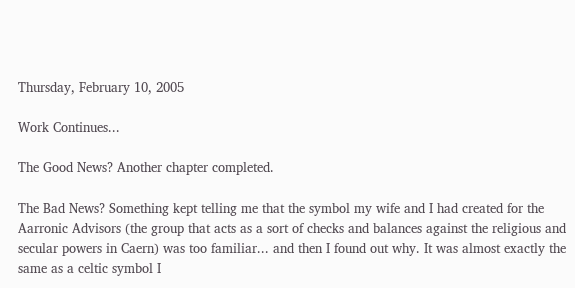Thursday, February 10, 2005

Work Continues...

The Good News? Another chapter completed.

The Bad News? Something kept telling me that the symbol my wife and I had created for the Aarronic Advisors (the group that acts as a sort of checks and balances against the religious and secular powers in Caern) was too familiar... and then I found out why. It was almost exactly the same as a celtic symbol I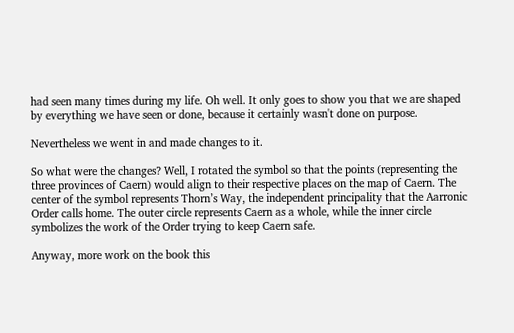had seen many times during my life. Oh well. It only goes to show you that we are shaped by everything we have seen or done, because it certainly wasn't done on purpose.

Nevertheless we went in and made changes to it.

So what were the changes? Well, I rotated the symbol so that the points (representing the three provinces of Caern) would align to their respective places on the map of Caern. The center of the symbol represents Thorn’s Way, the independent principality that the Aarronic Order calls home. The outer circle represents Caern as a whole, while the inner circle symbolizes the work of the Order trying to keep Caern safe.

Anyway, more work on the book this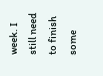week. I still need to finish some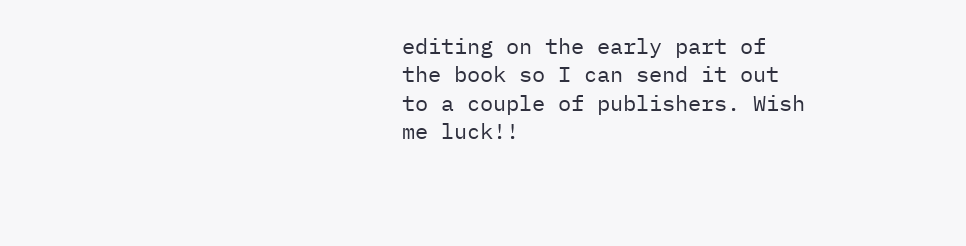editing on the early part of the book so I can send it out to a couple of publishers. Wish me luck!!